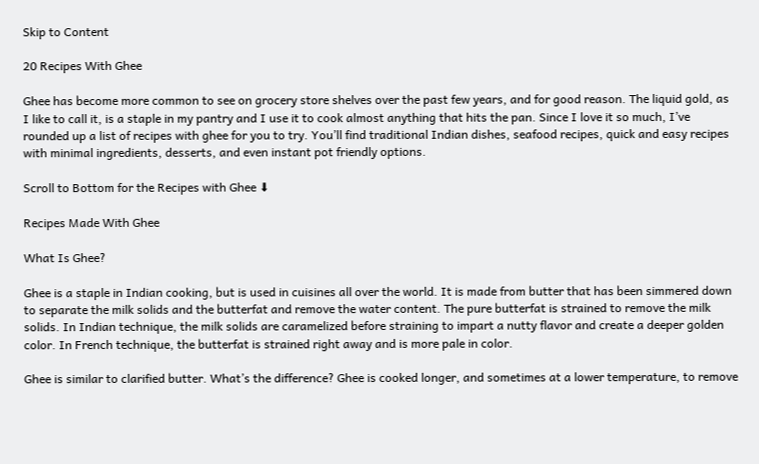Skip to Content

20 Recipes With Ghee

Ghee has become more common to see on grocery store shelves over the past few years, and for good reason. The liquid gold, as I like to call it, is a staple in my pantry and I use it to cook almost anything that hits the pan. Since I love it so much, I’ve rounded up a list of recipes with ghee for you to try. You’ll find traditional Indian dishes, seafood recipes, quick and easy recipes with minimal ingredients, desserts, and even instant pot friendly options.

Scroll to Bottom for the Recipes with Ghee ⬇

Recipes Made With Ghee

What Is Ghee?

Ghee is a staple in Indian cooking, but is used in cuisines all over the world. It is made from butter that has been simmered down to separate the milk solids and the butterfat and remove the water content. The pure butterfat is strained to remove the milk solids. In Indian technique, the milk solids are caramelized before straining to impart a nutty flavor and create a deeper golden color. In French technique, the butterfat is strained right away and is more pale in color.

Ghee is similar to clarified butter. What’s the difference? Ghee is cooked longer, and sometimes at a lower temperature, to remove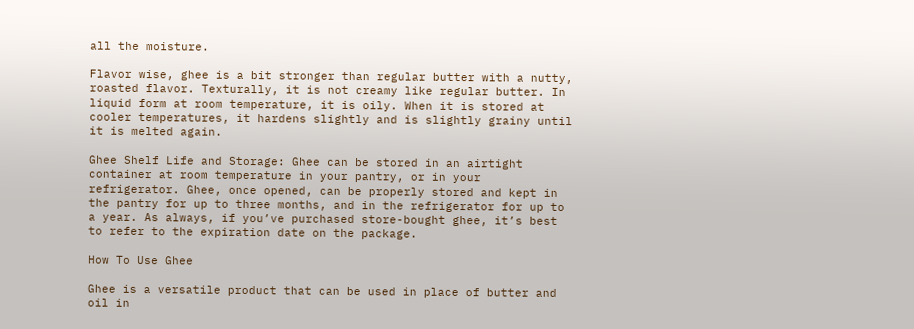all the moisture.

Flavor wise, ghee is a bit stronger than regular butter with a nutty, roasted flavor. Texturally, it is not creamy like regular butter. In liquid form at room temperature, it is oily. When it is stored at cooler temperatures, it hardens slightly and is slightly grainy until it is melted again.

Ghee Shelf Life and Storage: Ghee can be stored in an airtight container at room temperature in your pantry, or in your refrigerator. Ghee, once opened, can be properly stored and kept in the pantry for up to three months, and in the refrigerator for up to a year. As always, if you’ve purchased store-bought ghee, it’s best to refer to the expiration date on the package.

How To Use Ghee

Ghee is a versatile product that can be used in place of butter and oil in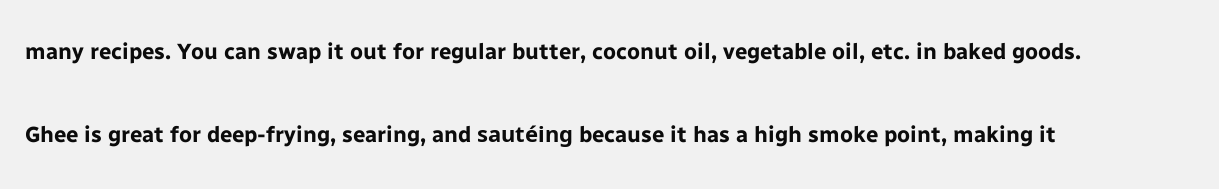many recipes. You can swap it out for regular butter, coconut oil, vegetable oil, etc. in baked goods.

Ghee is great for deep-frying, searing, and sautéing because it has a high smoke point, making it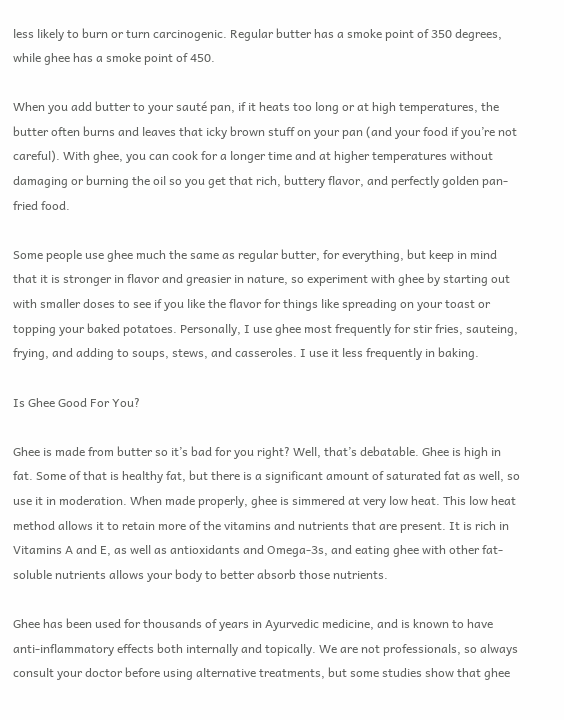less likely to burn or turn carcinogenic. Regular butter has a smoke point of 350 degrees, while ghee has a smoke point of 450.

When you add butter to your sauté pan, if it heats too long or at high temperatures, the butter often burns and leaves that icky brown stuff on your pan (and your food if you’re not careful). With ghee, you can cook for a longer time and at higher temperatures without damaging or burning the oil so you get that rich, buttery flavor, and perfectly golden pan-fried food.

Some people use ghee much the same as regular butter, for everything, but keep in mind that it is stronger in flavor and greasier in nature, so experiment with ghee by starting out with smaller doses to see if you like the flavor for things like spreading on your toast or topping your baked potatoes. Personally, I use ghee most frequently for stir fries, sauteing, frying, and adding to soups, stews, and casseroles. I use it less frequently in baking.

Is Ghee Good For You?

Ghee is made from butter so it’s bad for you right? Well, that’s debatable. Ghee is high in fat. Some of that is healthy fat, but there is a significant amount of saturated fat as well, so use it in moderation. When made properly, ghee is simmered at very low heat. This low heat method allows it to retain more of the vitamins and nutrients that are present. It is rich in Vitamins A and E, as well as antioxidants and Omega-3s, and eating ghee with other fat-soluble nutrients allows your body to better absorb those nutrients.

Ghee has been used for thousands of years in Ayurvedic medicine, and is known to have anti-inflammatory effects both internally and topically. We are not professionals, so always consult your doctor before using alternative treatments, but some studies show that ghee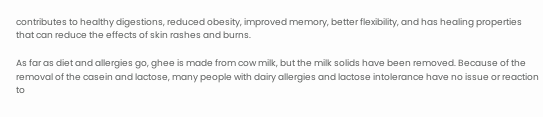contributes to healthy digestions, reduced obesity, improved memory, better flexibility, and has healing properties that can reduce the effects of skin rashes and burns.

As far as diet and allergies go, ghee is made from cow milk, but the milk solids have been removed. Because of the removal of the casein and lactose, many people with dairy allergies and lactose intolerance have no issue or reaction to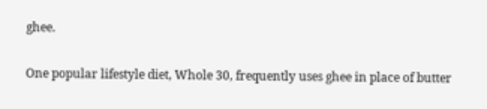ghee.

One popular lifestyle diet, Whole 30, frequently uses ghee in place of butter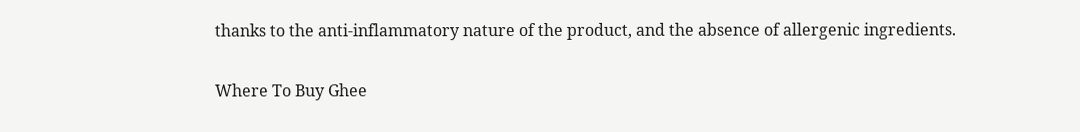thanks to the anti-inflammatory nature of the product, and the absence of allergenic ingredients.

Where To Buy Ghee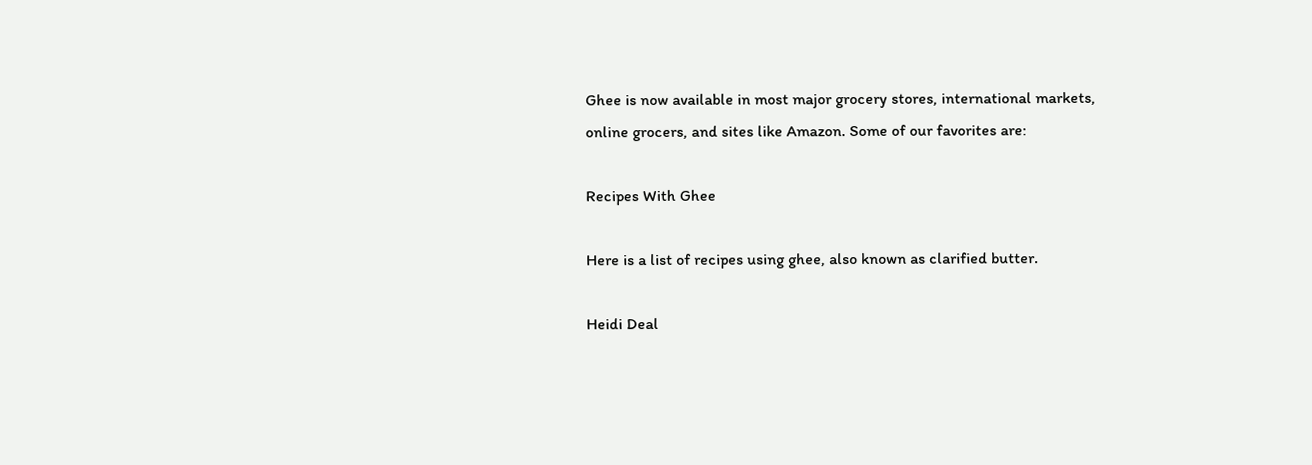Ghee is now available in most major grocery stores, international markets, online grocers, and sites like Amazon. Some of our favorites are:

Recipes With Ghee

Here is a list of recipes using ghee, also known as clarified butter.

Heidi Deal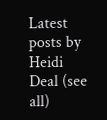Latest posts by Heidi Deal (see all)